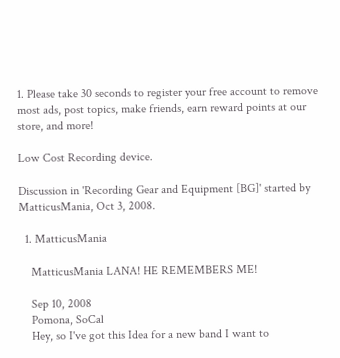1. Please take 30 seconds to register your free account to remove most ads, post topics, make friends, earn reward points at our store, and more!

Low Cost Recording device.

Discussion in 'Recording Gear and Equipment [BG]' started by MatticusMania, Oct 3, 2008.

  1. MatticusMania

    MatticusMania LANA! HE REMEMBERS ME!

    Sep 10, 2008
    Pomona, SoCal
    Hey, so I've got this Idea for a new band I want to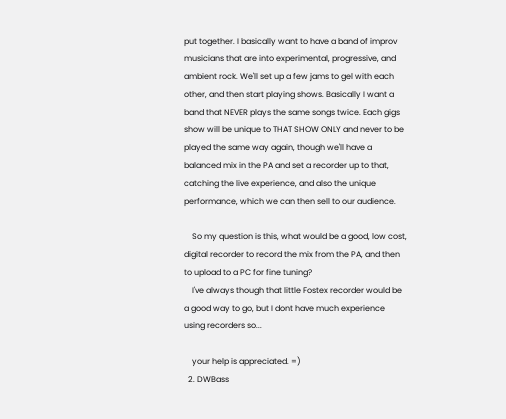put together. I basically want to have a band of improv musicians that are into experimental, progressive, and ambient rock. We'll set up a few jams to gel with each other, and then start playing shows. Basically I want a band that NEVER plays the same songs twice. Each gigs show will be unique to THAT SHOW ONLY and never to be played the same way again, though we'll have a balanced mix in the PA and set a recorder up to that, catching the live experience, and also the unique performance, which we can then sell to our audience.

    So my question is this, what would be a good, low cost, digital recorder to record the mix from the PA, and then to upload to a PC for fine tuning?
    I've always though that little Fostex recorder would be a good way to go, but I dont have much experience using recorders so...

    your help is appreciated. =)
  2. DWBass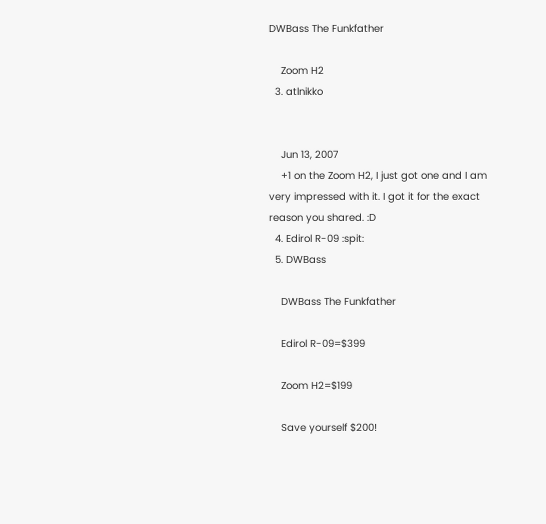DWBass The Funkfather

    Zoom H2
  3. atlnikko


    Jun 13, 2007
    +1 on the Zoom H2, I just got one and I am very impressed with it. I got it for the exact reason you shared. :D
  4. Edirol R-09 :spit:
  5. DWBass

    DWBass The Funkfather

    Edirol R-09=$399

    Zoom H2=$199

    Save yourself $200!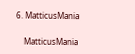6. MatticusMania

    MatticusMania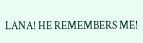LANA! HE REMEMBERS ME!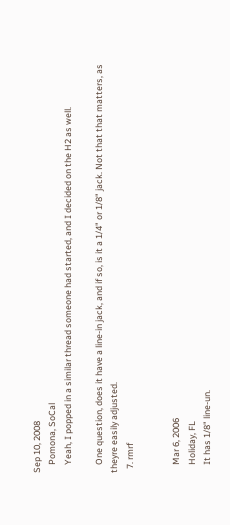Sep 10, 2008
    Pomona, SoCal
    Yeah, I popped in a similar thread someone had started, and I decided on the H2 as well.

    One question, does it have a line-in jack, and if so, is it a 1/4" or 1/8" jack. Not that that matters, as theyre easily adjusted.
  7. rmrf


    Mar 6, 2006
    Holiday, FL
    It has 1/8" line-un.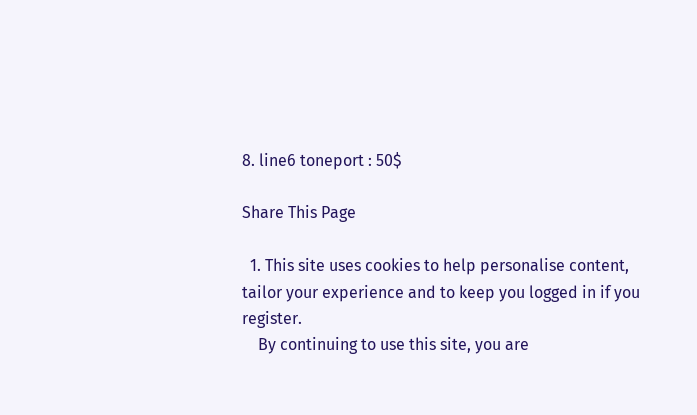8. line6 toneport : 50$

Share This Page

  1. This site uses cookies to help personalise content, tailor your experience and to keep you logged in if you register.
    By continuing to use this site, you are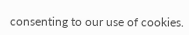consenting to our use of cookies.